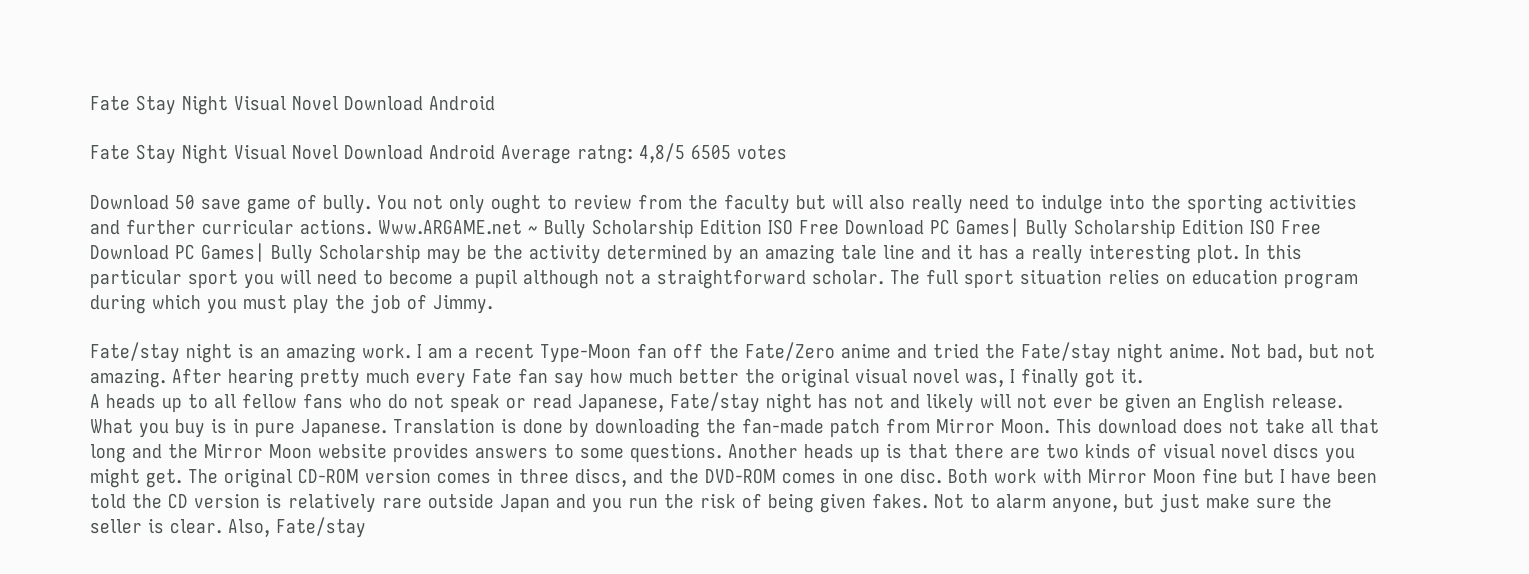Fate Stay Night Visual Novel Download Android

Fate Stay Night Visual Novel Download Android Average ratng: 4,8/5 6505 votes

Download 50 save game of bully. You not only ought to review from the faculty but will also really need to indulge into the sporting activities and further curricular actions. Www.ARGAME.net ~ Bully Scholarship Edition ISO Free Download PC Games| Bully Scholarship Edition ISO Free Download PC Games| Bully Scholarship may be the activity determined by an amazing tale line and it has a really interesting plot. In this particular sport you will need to become a pupil although not a straightforward scholar. The full sport situation relies on education program during which you must play the job of Jimmy.

Fate/stay night is an amazing work. I am a recent Type-Moon fan off the Fate/Zero anime and tried the Fate/stay night anime. Not bad, but not amazing. After hearing pretty much every Fate fan say how much better the original visual novel was, I finally got it.
A heads up to all fellow fans who do not speak or read Japanese, Fate/stay night has not and likely will not ever be given an English release. What you buy is in pure Japanese. Translation is done by downloading the fan-made patch from Mirror Moon. This download does not take all that long and the Mirror Moon website provides answers to some questions. Another heads up is that there are two kinds of visual novel discs you might get. The original CD-ROM version comes in three discs, and the DVD-ROM comes in one disc. Both work with Mirror Moon fine but I have been told the CD version is relatively rare outside Japan and you run the risk of being given fakes. Not to alarm anyone, but just make sure the seller is clear. Also, Fate/stay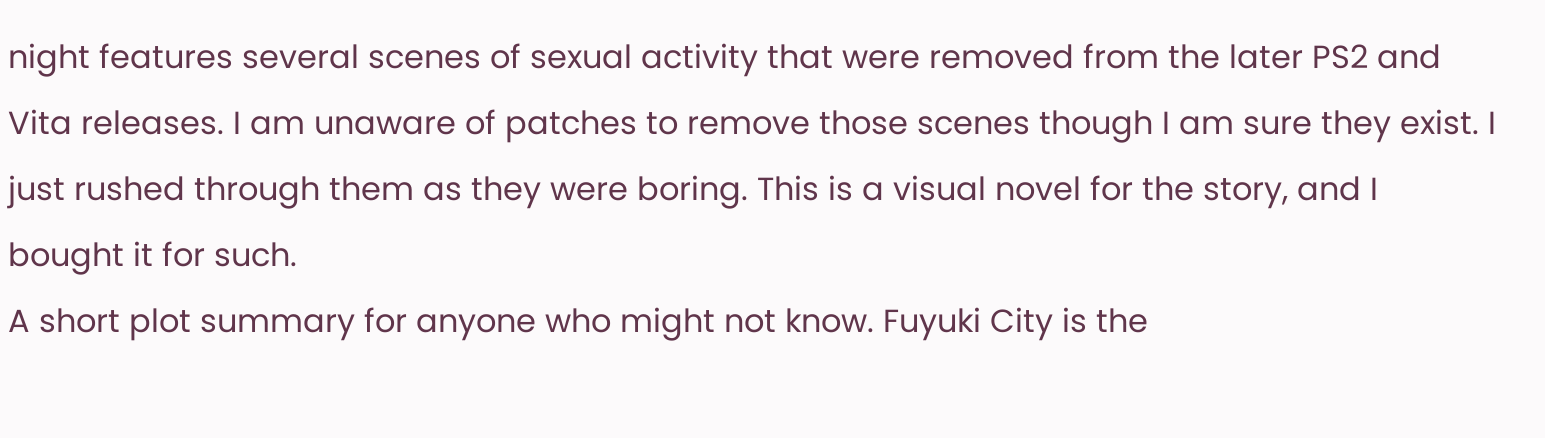night features several scenes of sexual activity that were removed from the later PS2 and Vita releases. I am unaware of patches to remove those scenes though I am sure they exist. I just rushed through them as they were boring. This is a visual novel for the story, and I bought it for such.
A short plot summary for anyone who might not know. Fuyuki City is the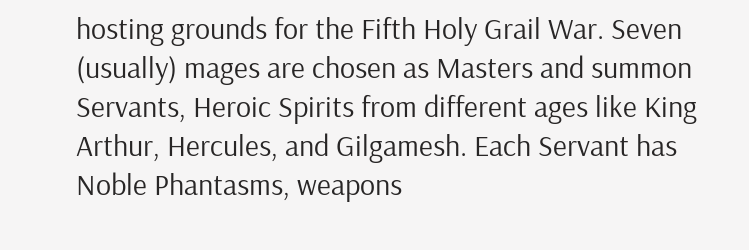hosting grounds for the Fifth Holy Grail War. Seven (usually) mages are chosen as Masters and summon Servants, Heroic Spirits from different ages like King Arthur, Hercules, and Gilgamesh. Each Servant has Noble Phantasms, weapons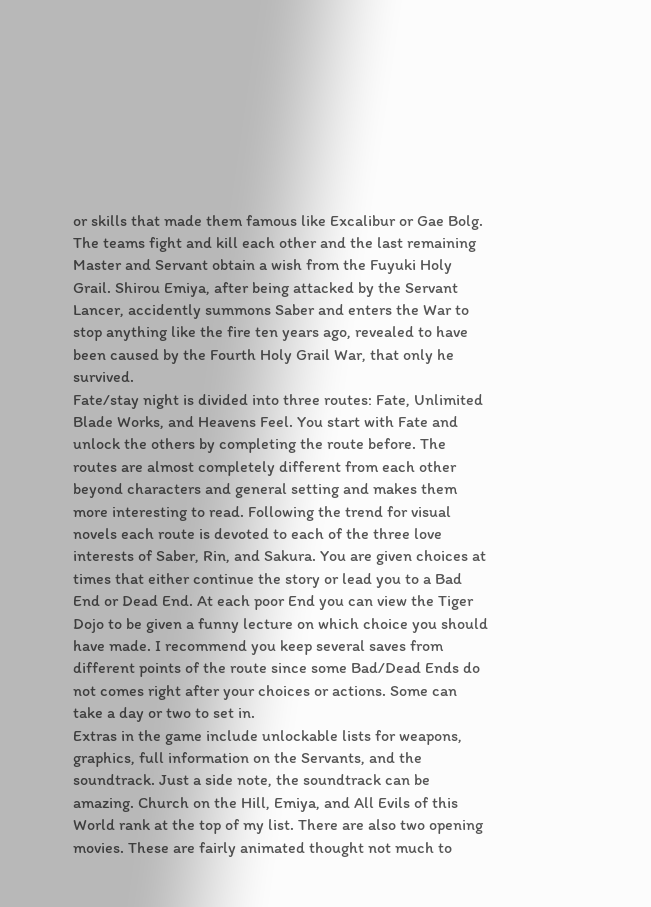or skills that made them famous like Excalibur or Gae Bolg. The teams fight and kill each other and the last remaining Master and Servant obtain a wish from the Fuyuki Holy Grail. Shirou Emiya, after being attacked by the Servant Lancer, accidently summons Saber and enters the War to stop anything like the fire ten years ago, revealed to have been caused by the Fourth Holy Grail War, that only he survived.
Fate/stay night is divided into three routes: Fate, Unlimited Blade Works, and Heavens Feel. You start with Fate and unlock the others by completing the route before. The routes are almost completely different from each other beyond characters and general setting and makes them more interesting to read. Following the trend for visual novels each route is devoted to each of the three love interests of Saber, Rin, and Sakura. You are given choices at times that either continue the story or lead you to a Bad End or Dead End. At each poor End you can view the Tiger Dojo to be given a funny lecture on which choice you should have made. I recommend you keep several saves from different points of the route since some Bad/Dead Ends do not comes right after your choices or actions. Some can take a day or two to set in.
Extras in the game include unlockable lists for weapons, graphics, full information on the Servants, and the soundtrack. Just a side note, the soundtrack can be amazing. Church on the Hill, Emiya, and All Evils of this World rank at the top of my list. There are also two opening movies. These are fairly animated thought not much to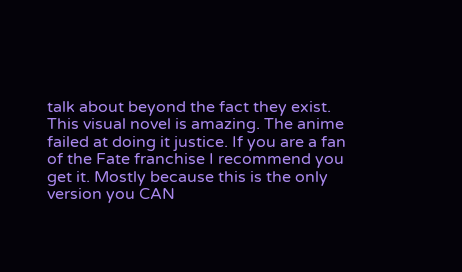talk about beyond the fact they exist.
This visual novel is amazing. The anime failed at doing it justice. If you are a fan of the Fate franchise I recommend you get it. Mostly because this is the only version you CAN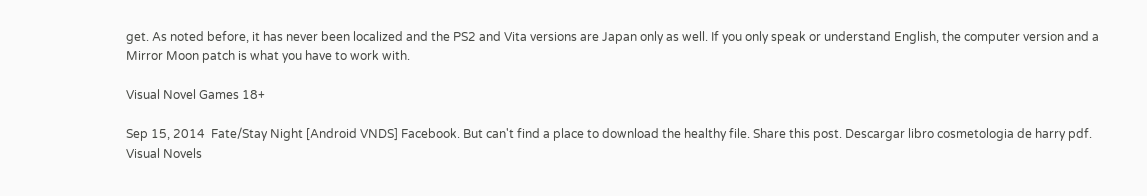get. As noted before, it has never been localized and the PS2 and Vita versions are Japan only as well. If you only speak or understand English, the computer version and a Mirror Moon patch is what you have to work with.

Visual Novel Games 18+

Sep 15, 2014  Fate/Stay Night [Android VNDS] Facebook. But can't find a place to download the healthy file. Share this post. Descargar libro cosmetologia de harry pdf. Visual Novels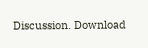Discussion. Download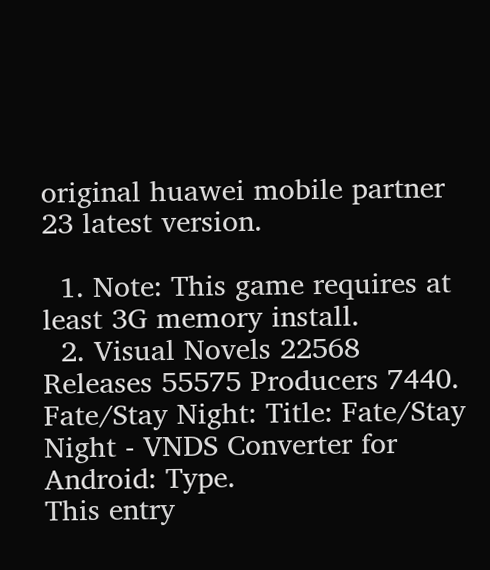original huawei mobile partner 23 latest version.

  1. Note: This game requires at least 3G memory install.
  2. Visual Novels 22568 Releases 55575 Producers 7440. Fate/Stay Night: Title: Fate/Stay Night - VNDS Converter for Android: Type.
This entry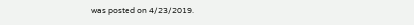was posted on 4/23/2019.